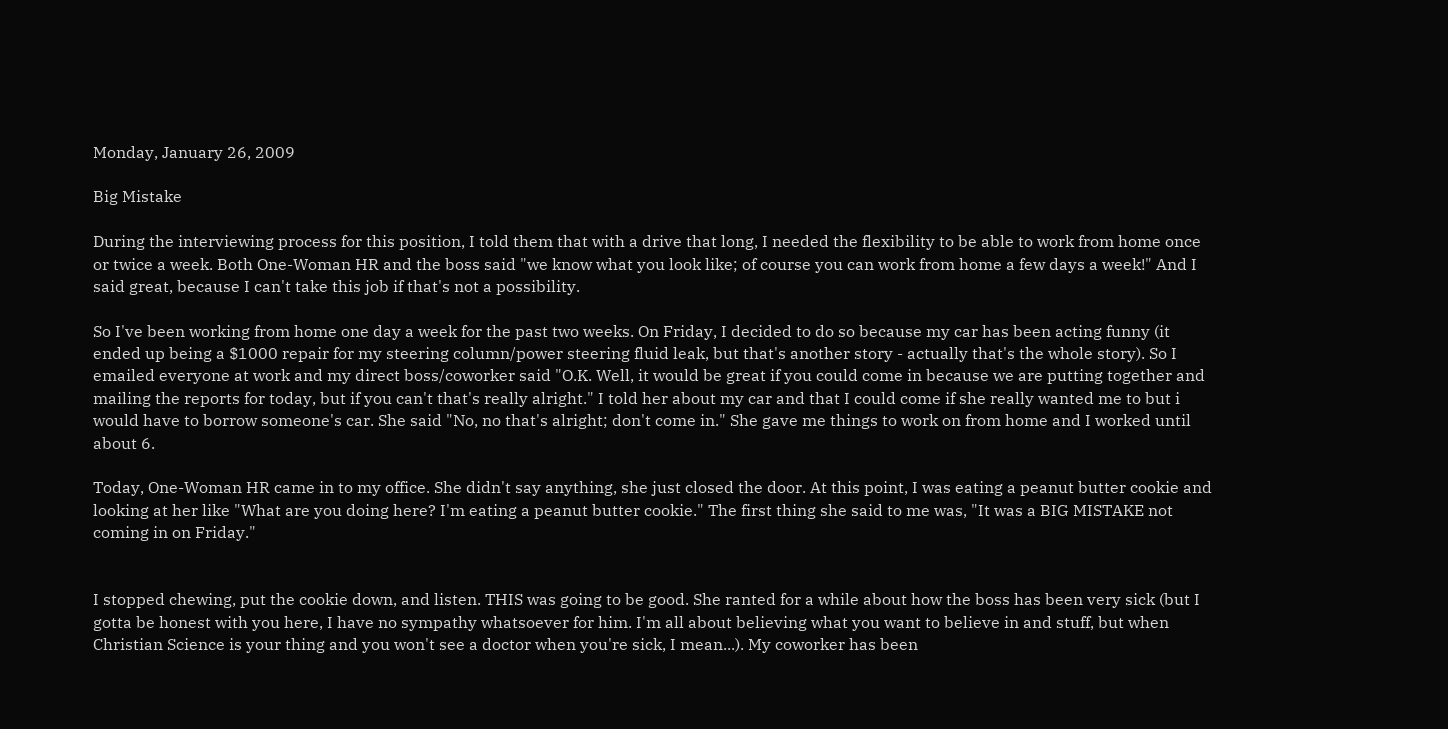Monday, January 26, 2009

Big Mistake

During the interviewing process for this position, I told them that with a drive that long, I needed the flexibility to be able to work from home once or twice a week. Both One-Woman HR and the boss said "we know what you look like; of course you can work from home a few days a week!" And I said great, because I can't take this job if that's not a possibility.

So I've been working from home one day a week for the past two weeks. On Friday, I decided to do so because my car has been acting funny (it ended up being a $1000 repair for my steering column/power steering fluid leak, but that's another story - actually that's the whole story). So I emailed everyone at work and my direct boss/coworker said "O.K. Well, it would be great if you could come in because we are putting together and mailing the reports for today, but if you can't that's really alright." I told her about my car and that I could come if she really wanted me to but i would have to borrow someone's car. She said "No, no that's alright; don't come in." She gave me things to work on from home and I worked until about 6.

Today, One-Woman HR came in to my office. She didn't say anything, she just closed the door. At this point, I was eating a peanut butter cookie and looking at her like "What are you doing here? I'm eating a peanut butter cookie." The first thing she said to me was, "It was a BIG MISTAKE not coming in on Friday."


I stopped chewing, put the cookie down, and listen. THIS was going to be good. She ranted for a while about how the boss has been very sick (but I gotta be honest with you here, I have no sympathy whatsoever for him. I'm all about believing what you want to believe in and stuff, but when Christian Science is your thing and you won't see a doctor when you're sick, I mean...). My coworker has been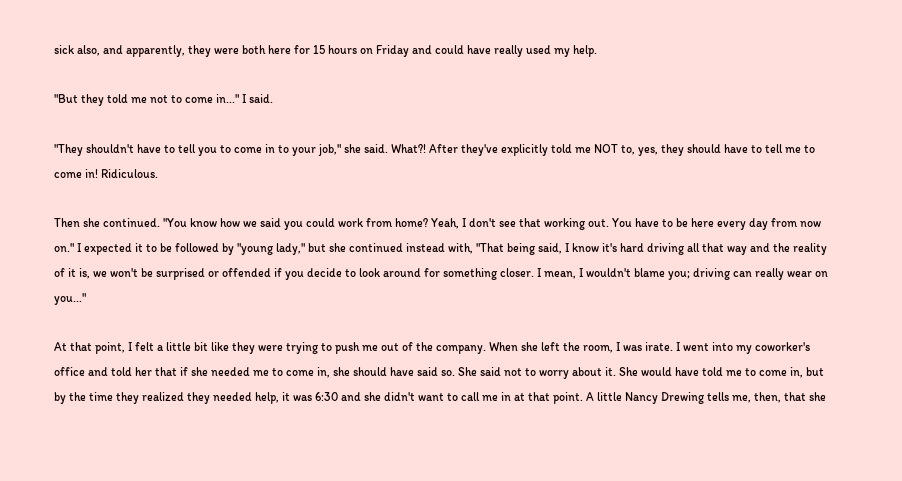sick also, and apparently, they were both here for 15 hours on Friday and could have really used my help.

"But they told me not to come in..." I said.

"They shouldn't have to tell you to come in to your job," she said. What?! After they've explicitly told me NOT to, yes, they should have to tell me to come in! Ridiculous.

Then she continued. "You know how we said you could work from home? Yeah, I don't see that working out. You have to be here every day from now on." I expected it to be followed by "young lady," but she continued instead with, "That being said, I know it's hard driving all that way and the reality of it is, we won't be surprised or offended if you decide to look around for something closer. I mean, I wouldn't blame you; driving can really wear on you..."

At that point, I felt a little bit like they were trying to push me out of the company. When she left the room, I was irate. I went into my coworker's office and told her that if she needed me to come in, she should have said so. She said not to worry about it. She would have told me to come in, but by the time they realized they needed help, it was 6:30 and she didn't want to call me in at that point. A little Nancy Drewing tells me, then, that she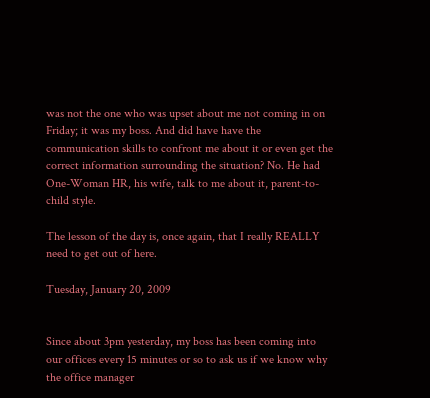was not the one who was upset about me not coming in on Friday; it was my boss. And did have have the communication skills to confront me about it or even get the correct information surrounding the situation? No. He had One-Woman HR, his wife, talk to me about it, parent-to-child style.

The lesson of the day is, once again, that I really REALLY need to get out of here.

Tuesday, January 20, 2009


Since about 3pm yesterday, my boss has been coming into our offices every 15 minutes or so to ask us if we know why the office manager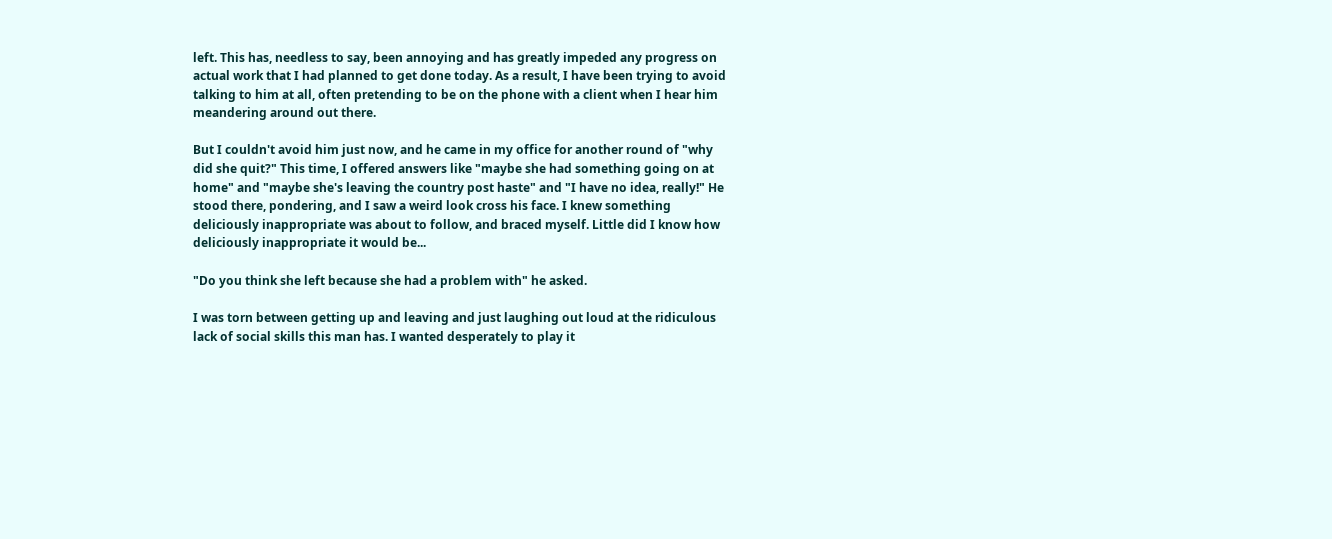left. This has, needless to say, been annoying and has greatly impeded any progress on actual work that I had planned to get done today. As a result, I have been trying to avoid talking to him at all, often pretending to be on the phone with a client when I hear him meandering around out there.

But I couldn't avoid him just now, and he came in my office for another round of "why did she quit?" This time, I offered answers like "maybe she had something going on at home" and "maybe she's leaving the country post haste" and "I have no idea, really!" He stood there, pondering, and I saw a weird look cross his face. I knew something deliciously inappropriate was about to follow, and braced myself. Little did I know how deliciously inappropriate it would be...

"Do you think she left because she had a problem with" he asked.

I was torn between getting up and leaving and just laughing out loud at the ridiculous lack of social skills this man has. I wanted desperately to play it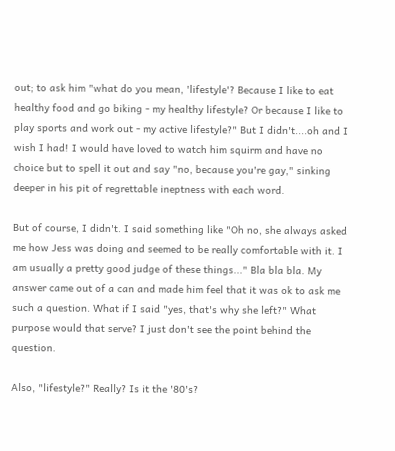out; to ask him "what do you mean, 'lifestyle'? Because I like to eat healthy food and go biking - my healthy lifestyle? Or because I like to play sports and work out - my active lifestyle?" But I didn't....oh and I wish I had! I would have loved to watch him squirm and have no choice but to spell it out and say "no, because you're gay," sinking deeper in his pit of regrettable ineptness with each word.

But of course, I didn't. I said something like "Oh no, she always asked me how Jess was doing and seemed to be really comfortable with it. I am usually a pretty good judge of these things..." Bla bla bla. My answer came out of a can and made him feel that it was ok to ask me such a question. What if I said "yes, that's why she left?" What purpose would that serve? I just don't see the point behind the question.

Also, "lifestyle?" Really? Is it the '80's?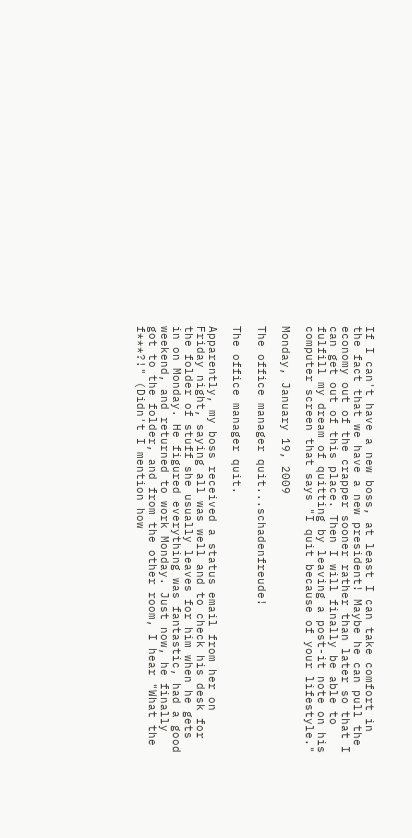If I can't have a new boss, at least I can take comfort in the fact that we have a new president! Maybe he can pull the economy out of the crapper sooner rather than later so that I can get out of this place. Then I will finally be able to fulfill my dream of quitting by leaving a post-it note on his computer screen that says "I quit because of your lifestyle."

Monday, January 19, 2009

The office manager quit...schadenfreude!

The office manager quit.

Apparently, my boss received a status email from her on Friday night, saying all was well and to check his desk for the folder of stuff she usually leaves for him when he gets in on Monday. He figured everything was fantastic, had a good weekend, and returned to work Monday. Just now, he finally got to the folder, and from the other room, I hear "What the f***?!" (Didn't I mention how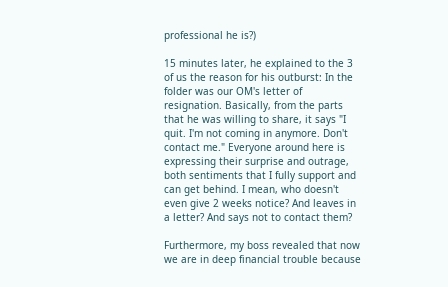professional he is?)

15 minutes later, he explained to the 3 of us the reason for his outburst: In the folder was our OM's letter of resignation. Basically, from the parts that he was willing to share, it says "I quit. I'm not coming in anymore. Don't contact me." Everyone around here is expressing their surprise and outrage, both sentiments that I fully support and can get behind. I mean, who doesn't even give 2 weeks notice? And leaves in a letter? And says not to contact them?

Furthermore, my boss revealed that now we are in deep financial trouble because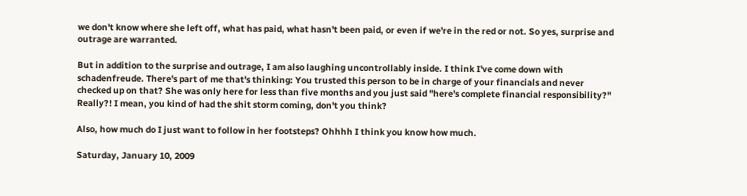we don't know where she left off, what has paid, what hasn't been paid, or even if we're in the red or not. So yes, surprise and outrage are warranted.

But in addition to the surprise and outrage, I am also laughing uncontrollably inside. I think I've come down with schadenfreude. There's part of me that's thinking: You trusted this person to be in charge of your financials and never checked up on that? She was only here for less than five months and you just said "here's complete financial responsibility?" Really?! I mean, you kind of had the shit storm coming, don't you think?

Also, how much do I just want to follow in her footsteps? Ohhhh I think you know how much.

Saturday, January 10, 2009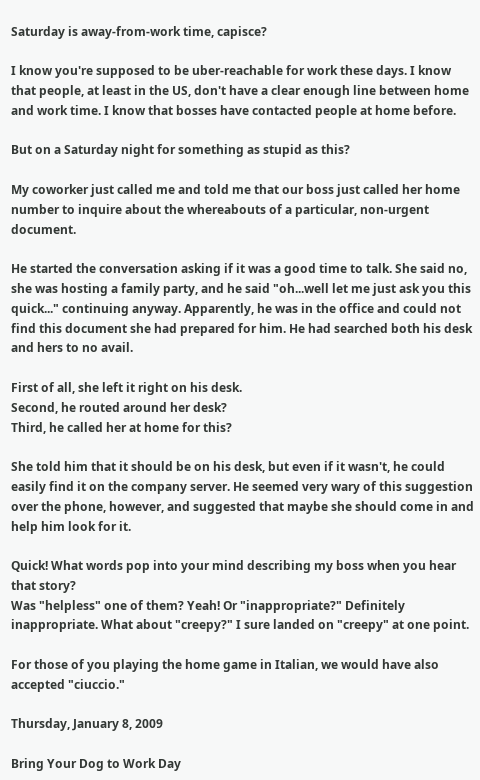Saturday is away-from-work time, capisce?

I know you're supposed to be uber-reachable for work these days. I know that people, at least in the US, don't have a clear enough line between home and work time. I know that bosses have contacted people at home before.

But on a Saturday night for something as stupid as this?

My coworker just called me and told me that our boss just called her home number to inquire about the whereabouts of a particular, non-urgent document.

He started the conversation asking if it was a good time to talk. She said no, she was hosting a family party, and he said "oh...well let me just ask you this quick..." continuing anyway. Apparently, he was in the office and could not find this document she had prepared for him. He had searched both his desk and hers to no avail.

First of all, she left it right on his desk.
Second, he routed around her desk?
Third, he called her at home for this?

She told him that it should be on his desk, but even if it wasn't, he could easily find it on the company server. He seemed very wary of this suggestion over the phone, however, and suggested that maybe she should come in and help him look for it.

Quick! What words pop into your mind describing my boss when you hear that story?
Was "helpless" one of them? Yeah! Or "inappropriate?" Definitely inappropriate. What about "creepy?" I sure landed on "creepy" at one point.

For those of you playing the home game in Italian, we would have also accepted "ciuccio."

Thursday, January 8, 2009

Bring Your Dog to Work Day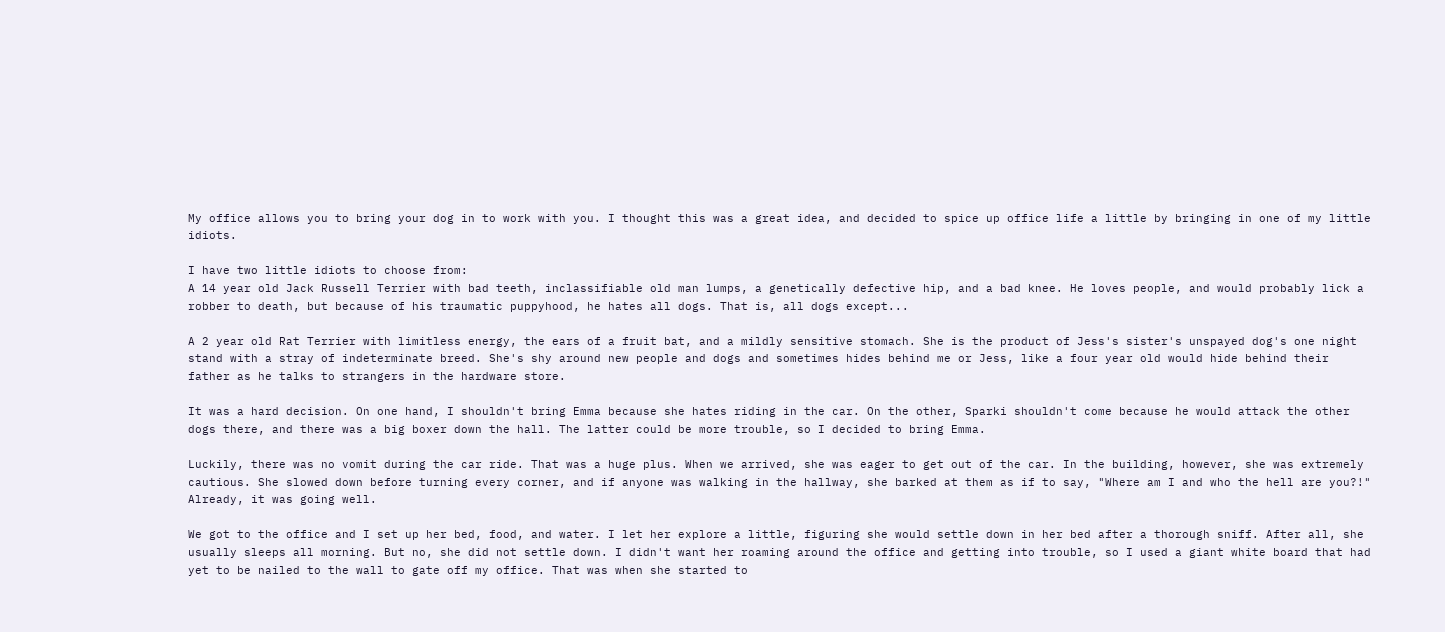My office allows you to bring your dog in to work with you. I thought this was a great idea, and decided to spice up office life a little by bringing in one of my little idiots.

I have two little idiots to choose from:
A 14 year old Jack Russell Terrier with bad teeth, inclassifiable old man lumps, a genetically defective hip, and a bad knee. He loves people, and would probably lick a robber to death, but because of his traumatic puppyhood, he hates all dogs. That is, all dogs except...

A 2 year old Rat Terrier with limitless energy, the ears of a fruit bat, and a mildly sensitive stomach. She is the product of Jess's sister's unspayed dog's one night stand with a stray of indeterminate breed. She's shy around new people and dogs and sometimes hides behind me or Jess, like a four year old would hide behind their father as he talks to strangers in the hardware store.

It was a hard decision. On one hand, I shouldn't bring Emma because she hates riding in the car. On the other, Sparki shouldn't come because he would attack the other dogs there, and there was a big boxer down the hall. The latter could be more trouble, so I decided to bring Emma.

Luckily, there was no vomit during the car ride. That was a huge plus. When we arrived, she was eager to get out of the car. In the building, however, she was extremely cautious. She slowed down before turning every corner, and if anyone was walking in the hallway, she barked at them as if to say, "Where am I and who the hell are you?!" Already, it was going well.

We got to the office and I set up her bed, food, and water. I let her explore a little, figuring she would settle down in her bed after a thorough sniff. After all, she usually sleeps all morning. But no, she did not settle down. I didn't want her roaming around the office and getting into trouble, so I used a giant white board that had yet to be nailed to the wall to gate off my office. That was when she started to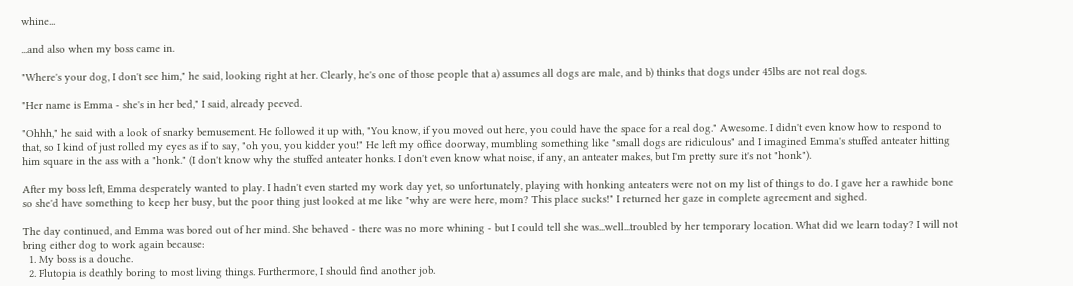whine...

...and also when my boss came in.

"Where's your dog, I don't see him," he said, looking right at her. Clearly, he's one of those people that a) assumes all dogs are male, and b) thinks that dogs under 45lbs are not real dogs.

"Her name is Emma - she's in her bed," I said, already peeved.

"Ohhh," he said with a look of snarky bemusement. He followed it up with, "You know, if you moved out here, you could have the space for a real dog." Awesome. I didn't even know how to respond to that, so I kind of just rolled my eyes as if to say, "oh you, you kidder you!" He left my office doorway, mumbling something like "small dogs are ridiculous" and I imagined Emma's stuffed anteater hitting him square in the ass with a "honk." (I don't know why the stuffed anteater honks. I don't even know what noise, if any, an anteater makes, but I'm pretty sure it's not "honk").

After my boss left, Emma desperately wanted to play. I hadn't even started my work day yet, so unfortunately, playing with honking anteaters were not on my list of things to do. I gave her a rawhide bone so she'd have something to keep her busy, but the poor thing just looked at me like "why are were here, mom? This place sucks!" I returned her gaze in complete agreement and sighed.

The day continued, and Emma was bored out of her mind. She behaved - there was no more whining - but I could tell she was...well...troubled by her temporary location. What did we learn today? I will not bring either dog to work again because:
  1. My boss is a douche.
  2. Flutopia is deathly boring to most living things. Furthermore, I should find another job.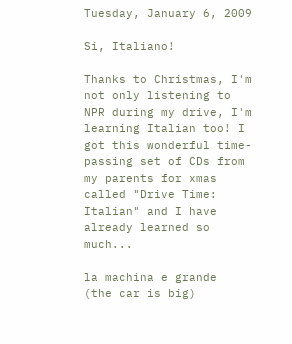Tuesday, January 6, 2009

Si, Italiano!

Thanks to Christmas, I'm not only listening to NPR during my drive, I'm learning Italian too! I got this wonderful time-passing set of CDs from my parents for xmas called "Drive Time: Italian" and I have already learned so much...

la machina e grande
(the car is big)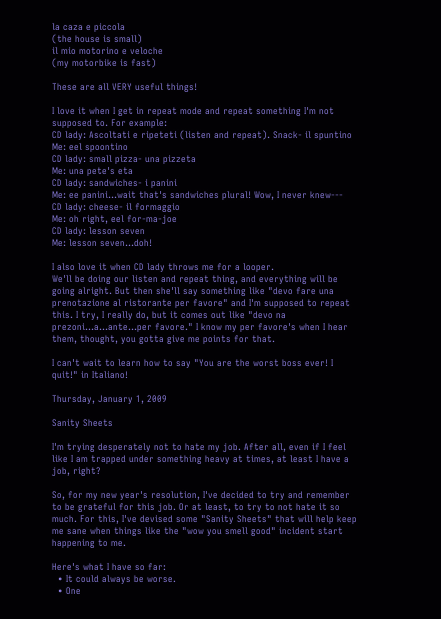la caza e piccola
(the house is small)
il mio motorino e veloche
(my motorbike is fast)

These are all VERY useful things!

I love it when I get in repeat mode and repeat something I'm not supposed to. For example:
CD lady: Ascoltati e ripeteti (listen and repeat). Snack- il spuntino
Me: eel spoontino
CD lady: small pizza- una pizzeta
Me: una pete's eta
CD lady: sandwiches- i panini
Me: ee panini...wait that's sandwiches plural! Wow, I never knew---
CD lady: cheese- il formaggio
Me: oh right, eel for-ma-joe
CD lady: lesson seven
Me: lesson seven...doh!

I also love it when CD lady throws me for a looper.
We'll be doing our listen and repeat thing, and everything will be going alright. But then she'll say something like "devo fare una prenotazione al ristorante per favore" and I'm supposed to repeat this. I try, I really do, but it comes out like "devo na prezoni...a...ante...per favore." I know my per favore's when I hear them, thought, you gotta give me points for that.

I can't wait to learn how to say "You are the worst boss ever! I quit!" in Italiano!

Thursday, January 1, 2009

Sanity Sheets

I'm trying desperately not to hate my job. After all, even if I feel like I am trapped under something heavy at times, at least I have a job, right?

So, for my new year's resolution, I've decided to try and remember to be grateful for this job. Or at least, to try to not hate it so much. For this, I've devised some "Sanity Sheets" that will help keep me sane when things like the "wow you smell good" incident start happening to me.

Here's what I have so far:
  • It could always be worse.
  • One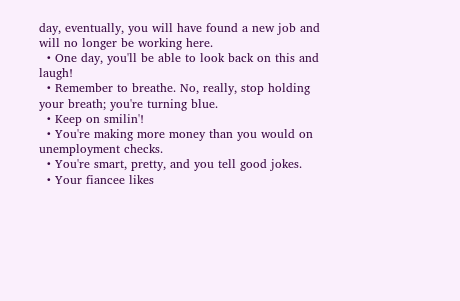day, eventually, you will have found a new job and will no longer be working here.
  • One day, you'll be able to look back on this and laugh!
  • Remember to breathe. No, really, stop holding your breath; you're turning blue.
  • Keep on smilin'!
  • You're making more money than you would on unemployment checks.
  • You're smart, pretty, and you tell good jokes.
  • Your fiancee likes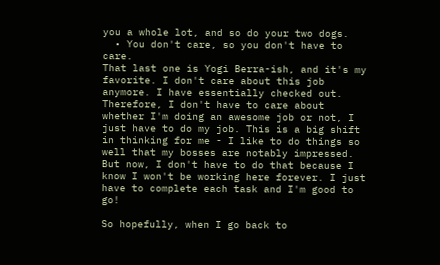you a whole lot, and so do your two dogs.
  • You don't care, so you don't have to care.
That last one is Yogi Berra-ish, and it's my favorite. I don't care about this job anymore. I have essentially checked out. Therefore, I don't have to care about whether I'm doing an awesome job or not, I just have to do my job. This is a big shift in thinking for me - I like to do things so well that my bosses are notably impressed. But now, I don't have to do that because I know I won't be working here forever. I just have to complete each task and I'm good to go!

So hopefully, when I go back to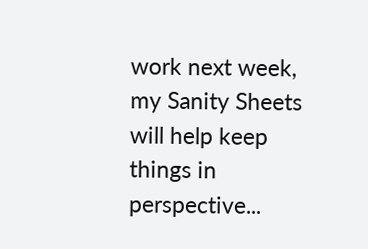work next week, my Sanity Sheets will help keep things in perspective...